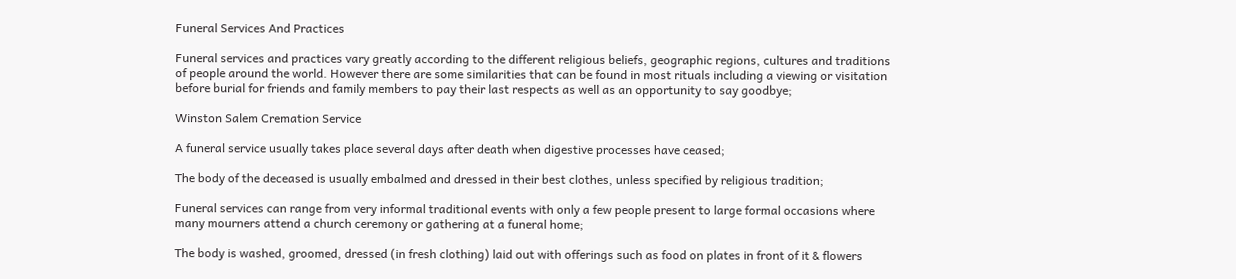Funeral Services And Practices

Funeral services and practices vary greatly according to the different religious beliefs, geographic regions, cultures and traditions of people around the world. However there are some similarities that can be found in most rituals including a viewing or visitation before burial for friends and family members to pay their last respects as well as an opportunity to say goodbye;

Winston Salem Cremation Service

A funeral service usually takes place several days after death when digestive processes have ceased;

The body of the deceased is usually embalmed and dressed in their best clothes, unless specified by religious tradition;

Funeral services can range from very informal traditional events with only a few people present to large formal occasions where many mourners attend a church ceremony or gathering at a funeral home;

The body is washed, groomed, dressed (in fresh clothing) laid out with offerings such as food on plates in front of it & flowers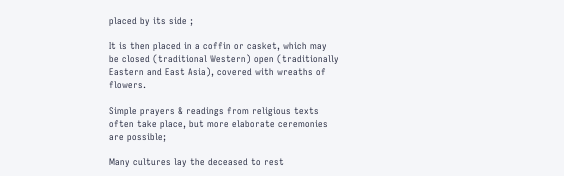placed by its side ;

It is then placed in a coffin or casket, which may be closed (traditional Western) open (traditionally Eastern and East Asia), covered with wreaths of flowers.

Simple prayers & readings from religious texts often take place, but more elaborate ceremonies are possible;

Many cultures lay the deceased to rest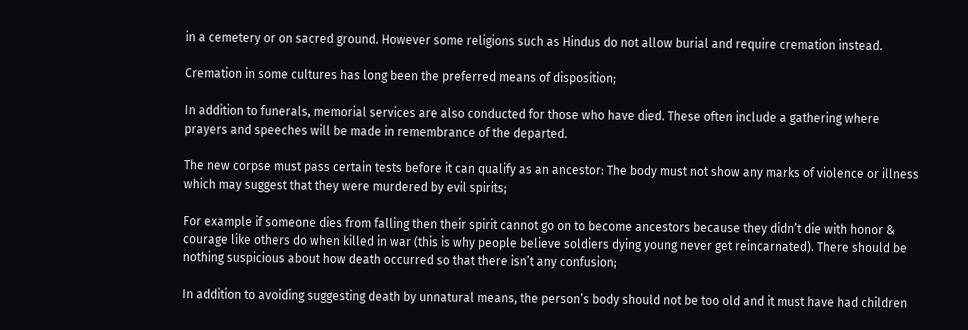in a cemetery or on sacred ground. However some religions such as Hindus do not allow burial and require cremation instead.

Cremation in some cultures has long been the preferred means of disposition;

In addition to funerals, memorial services are also conducted for those who have died. These often include a gathering where prayers and speeches will be made in remembrance of the departed.

The new corpse must pass certain tests before it can qualify as an ancestor: The body must not show any marks of violence or illness which may suggest that they were murdered by evil spirits;

For example if someone dies from falling then their spirit cannot go on to become ancestors because they didn’t die with honor & courage like others do when killed in war (this is why people believe soldiers dying young never get reincarnated). There should be nothing suspicious about how death occurred so that there isn’t any confusion;

In addition to avoiding suggesting death by unnatural means, the person’s body should not be too old and it must have had children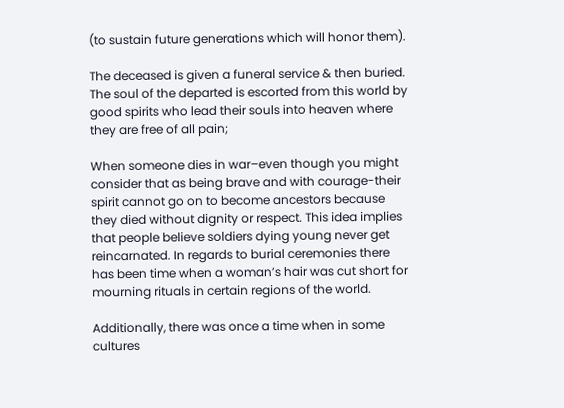(to sustain future generations which will honor them).

The deceased is given a funeral service & then buried. The soul of the departed is escorted from this world by good spirits who lead their souls into heaven where they are free of all pain;

When someone dies in war–even though you might consider that as being brave and with courage-their spirit cannot go on to become ancestors because they died without dignity or respect. This idea implies that people believe soldiers dying young never get reincarnated. In regards to burial ceremonies there has been time when a woman’s hair was cut short for mourning rituals in certain regions of the world.

Additionally, there was once a time when in some cultures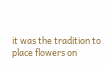it was the tradition to place flowers on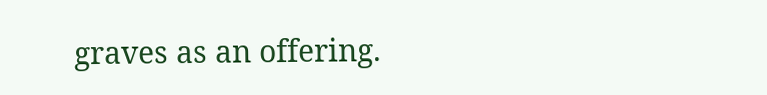graves as an offering.